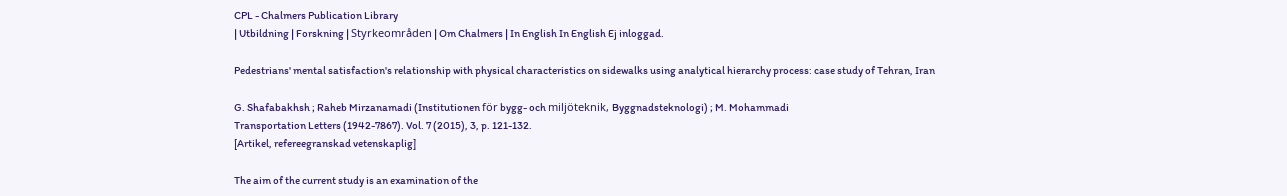CPL - Chalmers Publication Library
| Utbildning | Forskning | Styrkeområden | Om Chalmers | In English In English Ej inloggad.

Pedestrians' mental satisfaction's relationship with physical characteristics on sidewalks using analytical hierarchy process: case study of Tehran, Iran

G. Shafabakhsh ; Raheb Mirzanamadi (Institutionen för bygg- och miljöteknik, Byggnadsteknologi) ; M. Mohammadi
Transportation Letters (1942-7867). Vol. 7 (2015), 3, p. 121-132.
[Artikel, refereegranskad vetenskaplig]

The aim of the current study is an examination of the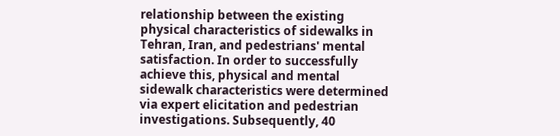relationship between the existing physical characteristics of sidewalks in Tehran, Iran, and pedestrians' mental satisfaction. In order to successfully achieve this, physical and mental sidewalk characteristics were determined via expert elicitation and pedestrian investigations. Subsequently, 40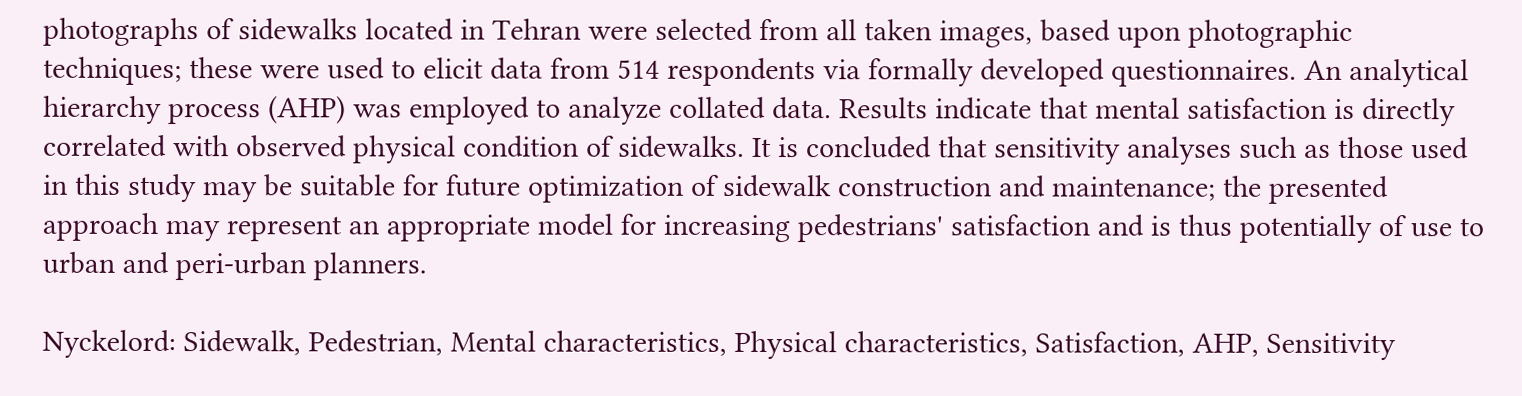photographs of sidewalks located in Tehran were selected from all taken images, based upon photographic techniques; these were used to elicit data from 514 respondents via formally developed questionnaires. An analytical hierarchy process (AHP) was employed to analyze collated data. Results indicate that mental satisfaction is directly correlated with observed physical condition of sidewalks. It is concluded that sensitivity analyses such as those used in this study may be suitable for future optimization of sidewalk construction and maintenance; the presented approach may represent an appropriate model for increasing pedestrians' satisfaction and is thus potentially of use to urban and peri-urban planners.

Nyckelord: Sidewalk, Pedestrian, Mental characteristics, Physical characteristics, Satisfaction, AHP, Sensitivity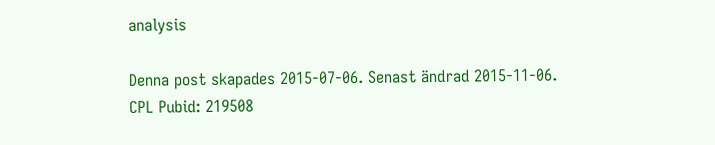analysis

Denna post skapades 2015-07-06. Senast ändrad 2015-11-06.
CPL Pubid: 219508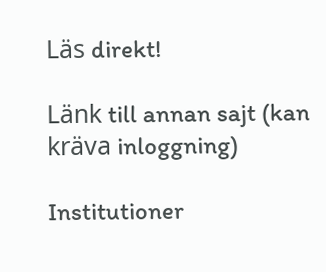Läs direkt!

Länk till annan sajt (kan kräva inloggning)

Institutioner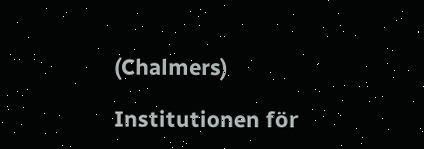(Chalmers)

Institutionen för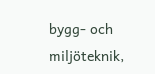bygg- och miljöteknik,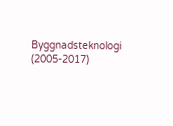Byggnadsteknologi (2005-2017)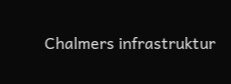Chalmers infrastruktur